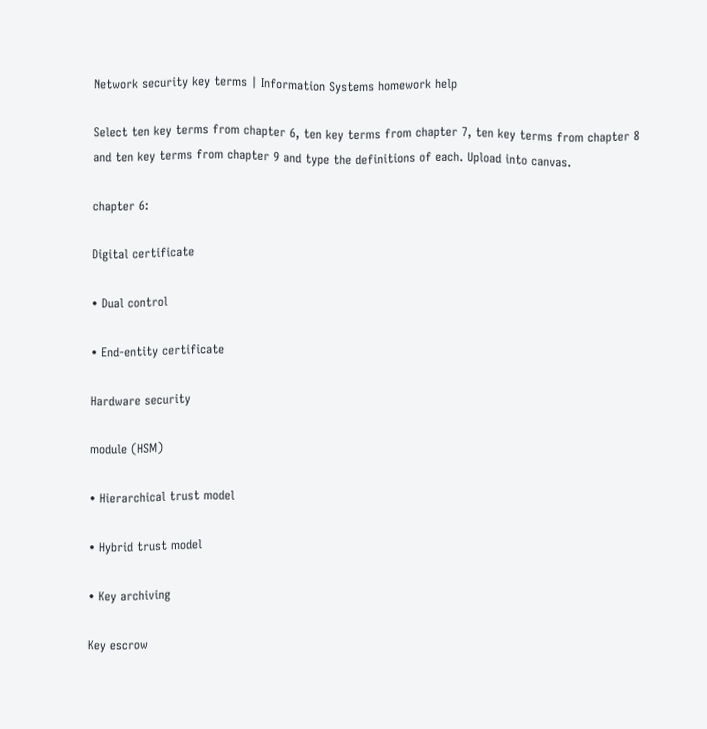Network security key terms | Information Systems homework help

Select ten key terms from chapter 6, ten key terms from chapter 7, ten key terms from chapter 8 and ten key terms from chapter 9 and type the definitions of each. Upload into canvas.

chapter 6:

Digital certificate

• Dual control

• End-entity certificate

Hardware security

module (HSM)

• Hierarchical trust model

• Hybrid trust model

• Key archiving

Key escrow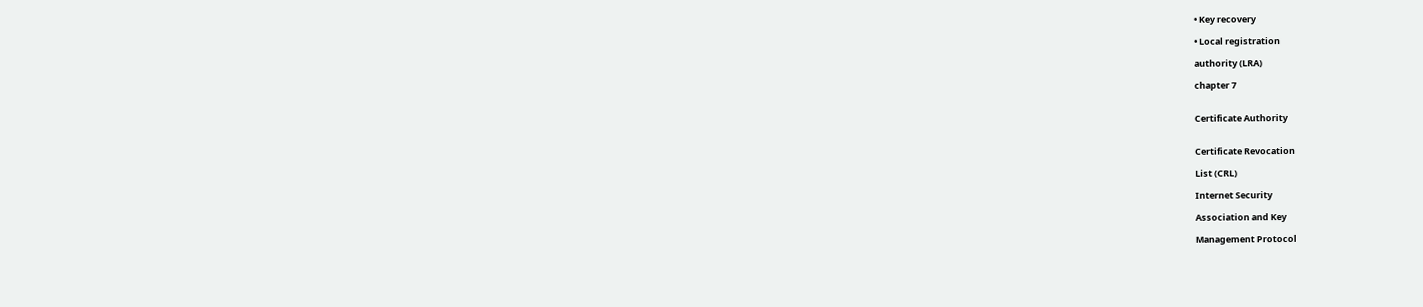• Key recovery

• Local registration

authority (LRA)

chapter 7


Certificate Authority


Certificate Revocation

List (CRL)

Internet Security

Association and Key

Management Protocol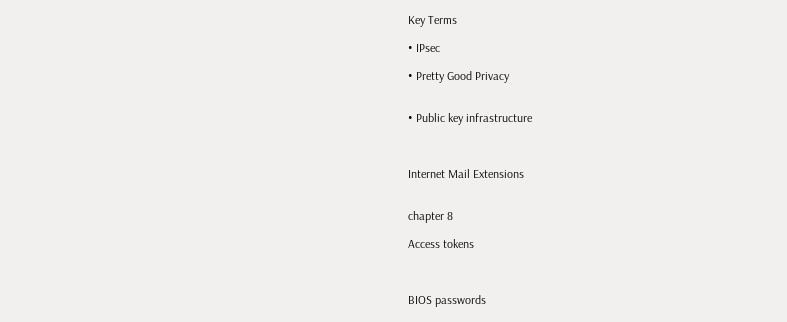Key Terms

• IPsec

• Pretty Good Privacy


• Public key infrastructure



Internet Mail Extensions


chapter 8

Access tokens



BIOS passwords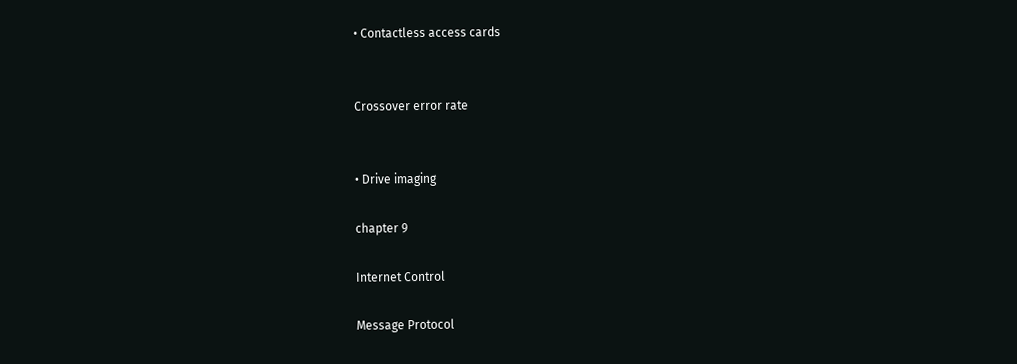• Contactless access cards


Crossover error rate


• Drive imaging

chapter 9

Internet Control

Message Protocol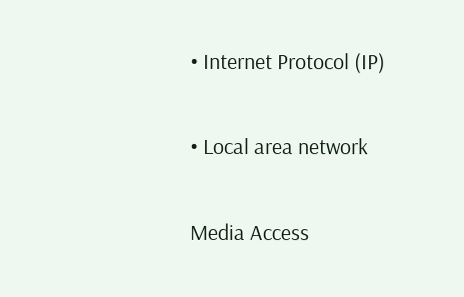• Internet Protocol (IP)


• Local area network


Media Access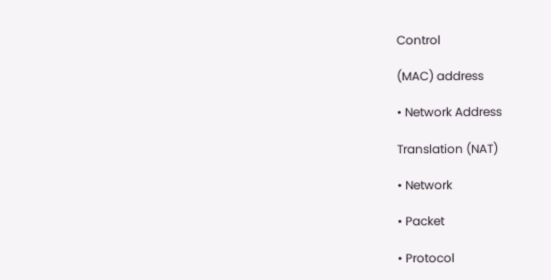Control

(MAC) address

• Network Address

Translation (NAT)

• Network

• Packet

• Protocol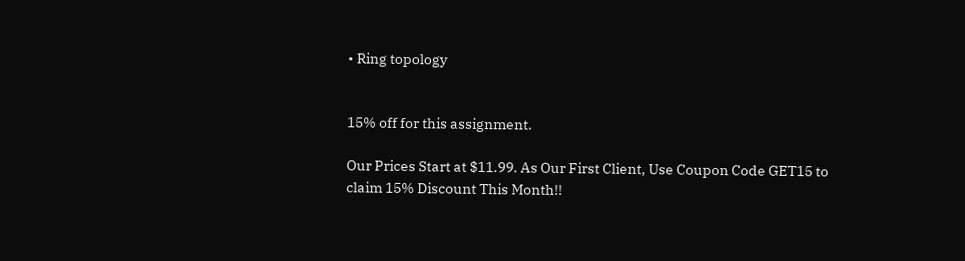• Ring topology


15% off for this assignment.

Our Prices Start at $11.99. As Our First Client, Use Coupon Code GET15 to claim 15% Discount This Month!!